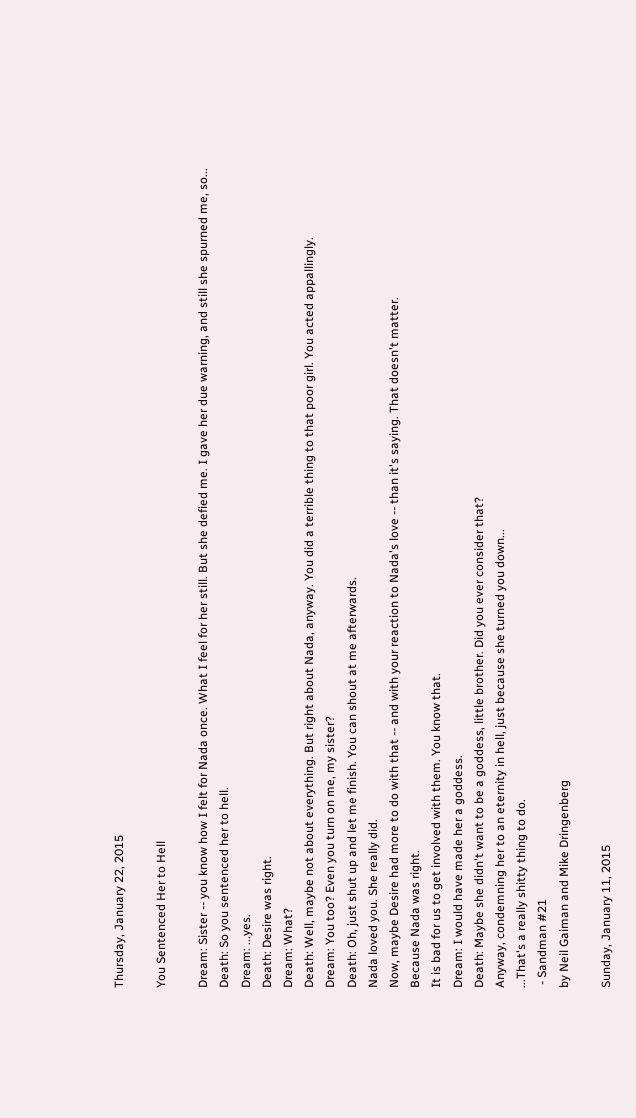Thursday, January 22, 2015

You Sentenced Her to Hell

Dream: Sister -- you know how I felt for Nada once. What I feel for her still. But she defied me. I gave her due warning, and still she spurned me, so...
Death: So you sentenced her to hell.
Dream: ...yes.
Death: Desire was right.
Dream: What?
Death: Well, maybe not about everything. But right about Nada, anyway. You did a terrible thing to that poor girl. You acted appallingly.
Dream: You too? Even you turn on me, my sister?
Death: Oh, just shut up and let me finish. You can shout at me afterwards.
Nada loved you. She really did.
Now, maybe Desire had more to do with that -- and with your reaction to Nada's love -- than it's saying. That doesn't matter.
Because Nada was right.
It is bad for us to get involved with them. You know that.
Dream: I would have made her a goddess.
Death: Maybe she didn't want to be a goddess, little brother. Did you ever consider that?
Anyway, condemning her to an eternity in hell, just because she turned you down...
...That's a really shitty thing to do.
 - Sandman #21
by Neil Gaiman and Mike Dringenberg

Sunday, January 11, 2015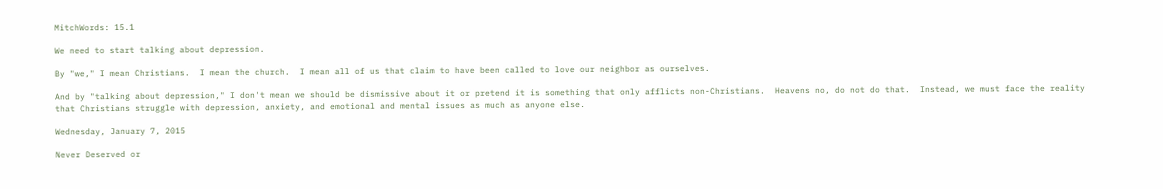MitchWords: 15.1

We need to start talking about depression.

By "we," I mean Christians.  I mean the church.  I mean all of us that claim to have been called to love our neighbor as ourselves.

And by "talking about depression," I don't mean we should be dismissive about it or pretend it is something that only afflicts non-Christians.  Heavens no, do not do that.  Instead, we must face the reality that Christians struggle with depression, anxiety, and emotional and mental issues as much as anyone else.

Wednesday, January 7, 2015

Never Deserved or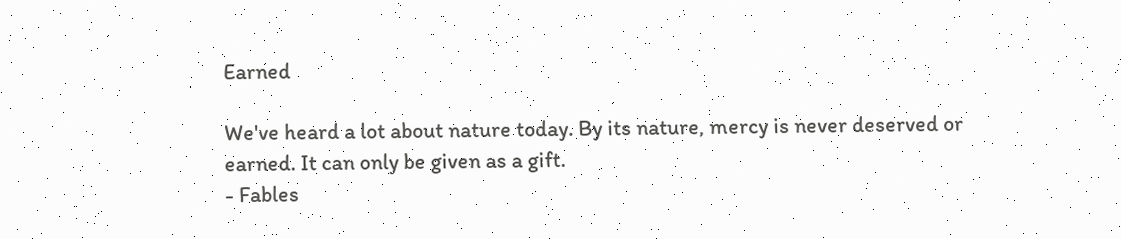Earned

We've heard a lot about nature today. By its nature, mercy is never deserved or earned. It can only be given as a gift.
- Fables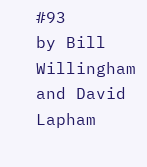#93
by Bill Willingham and David Lapham